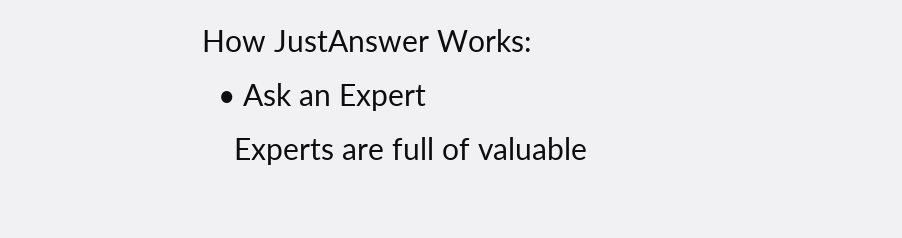How JustAnswer Works:
  • Ask an Expert
    Experts are full of valuable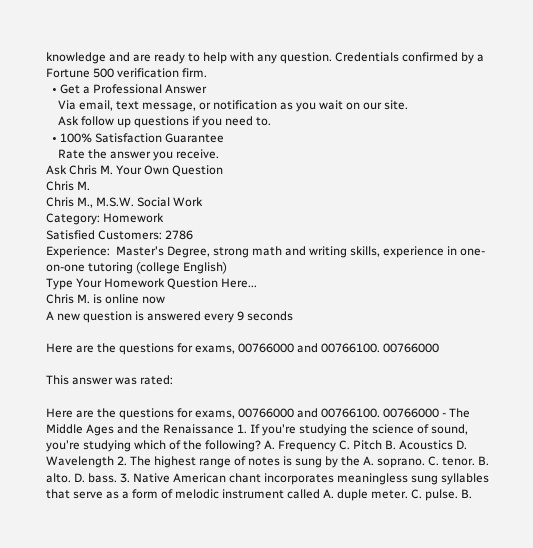knowledge and are ready to help with any question. Credentials confirmed by a Fortune 500 verification firm.
  • Get a Professional Answer
    Via email, text message, or notification as you wait on our site.
    Ask follow up questions if you need to.
  • 100% Satisfaction Guarantee
    Rate the answer you receive.
Ask Chris M. Your Own Question
Chris M.
Chris M., M.S.W. Social Work
Category: Homework
Satisfied Customers: 2786
Experience:  Master's Degree, strong math and writing skills, experience in one-on-one tutoring (college English)
Type Your Homework Question Here...
Chris M. is online now
A new question is answered every 9 seconds

Here are the questions for exams, 00766000 and 00766100. 00766000

This answer was rated:

Here are the questions for exams, 00766000 and 00766100. 00766000 - The Middle Ages and the Renaissance 1. If you're studying the science of sound, you're studying which of the following? A. Frequency C. Pitch B. Acoustics D. Wavelength 2. The highest range of notes is sung by the A. soprano. C. tenor. B. alto. D. bass. 3. Native American chant incorporates meaningless sung syllables that serve as a form of melodic instrument called A. duple meter. C. pulse. B.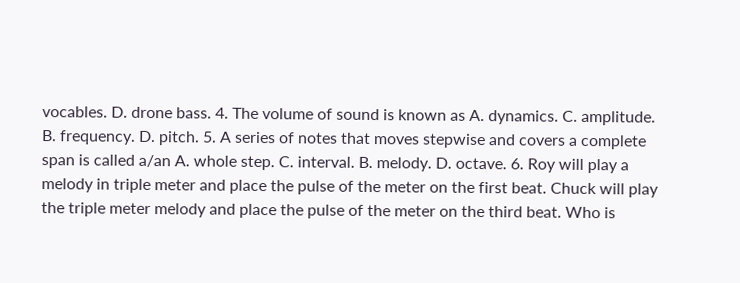vocables. D. drone bass. 4. The volume of sound is known as A. dynamics. C. amplitude. B. frequency. D. pitch. 5. A series of notes that moves stepwise and covers a complete span is called a/an A. whole step. C. interval. B. melody. D. octave. 6. Roy will play a melody in triple meter and place the pulse of the meter on the first beat. Chuck will play the triple meter melody and place the pulse of the meter on the third beat. Who is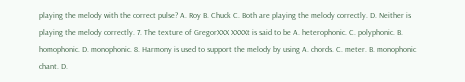playing the melody with the correct pulse? A. Roy B. Chuck C. Both are playing the melody correctly. D. Neither is playing the melody correctly. 7. The texture of GregorXXX XXXXt is said to be A. heterophonic. C. polyphonic. B. homophonic. D. monophonic. 8. Harmony is used to support the melody by using A. chords. C. meter. B. monophonic chant. D.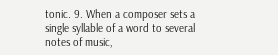tonic. 9. When a composer sets a single syllable of a word to several notes of music,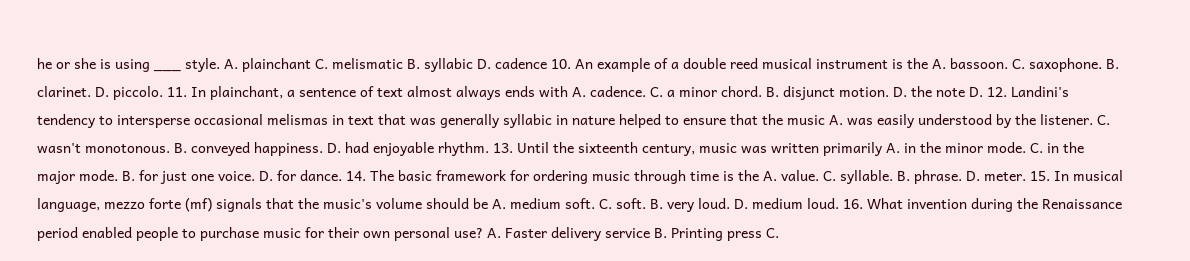he or she is using ___ style. A. plainchant C. melismatic B. syllabic D. cadence 10. An example of a double reed musical instrument is the A. bassoon. C. saxophone. B. clarinet. D. piccolo. 11. In plainchant, a sentence of text almost always ends with A. cadence. C. a minor chord. B. disjunct motion. D. the note D. 12. Landini's tendency to intersperse occasional melismas in text that was generally syllabic in nature helped to ensure that the music A. was easily understood by the listener. C. wasn't monotonous. B. conveyed happiness. D. had enjoyable rhythm. 13. Until the sixteenth century, music was written primarily A. in the minor mode. C. in the major mode. B. for just one voice. D. for dance. 14. The basic framework for ordering music through time is the A. value. C. syllable. B. phrase. D. meter. 15. In musical language, mezzo forte (mf) signals that the music's volume should be A. medium soft. C. soft. B. very loud. D. medium loud. 16. What invention during the Renaissance period enabled people to purchase music for their own personal use? A. Faster delivery service B. Printing press C.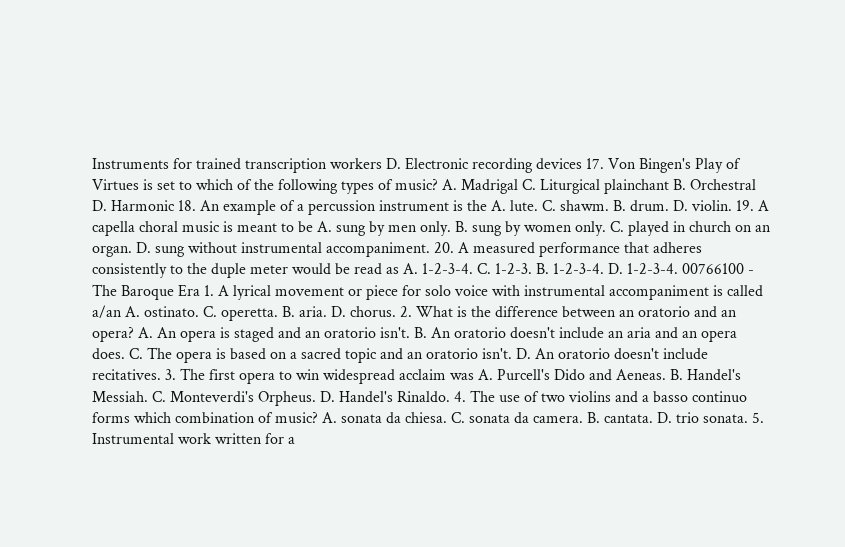Instruments for trained transcription workers D. Electronic recording devices 17. Von Bingen's Play of Virtues is set to which of the following types of music? A. Madrigal C. Liturgical plainchant B. Orchestral D. Harmonic 18. An example of a percussion instrument is the A. lute. C. shawm. B. drum. D. violin. 19. A capella choral music is meant to be A. sung by men only. B. sung by women only. C. played in church on an organ. D. sung without instrumental accompaniment. 20. A measured performance that adheres consistently to the duple meter would be read as A. 1-2-3-4. C. 1-2-3. B. 1-2-3-4. D. 1-2-3-4. 00766100 - The Baroque Era 1. A lyrical movement or piece for solo voice with instrumental accompaniment is called a/an A. ostinato. C. operetta. B. aria. D. chorus. 2. What is the difference between an oratorio and an opera? A. An opera is staged and an oratorio isn't. B. An oratorio doesn't include an aria and an opera does. C. The opera is based on a sacred topic and an oratorio isn't. D. An oratorio doesn't include recitatives. 3. The first opera to win widespread acclaim was A. Purcell's Dido and Aeneas. B. Handel's Messiah. C. Monteverdi's Orpheus. D. Handel's Rinaldo. 4. The use of two violins and a basso continuo forms which combination of music? A. sonata da chiesa. C. sonata da camera. B. cantata. D. trio sonata. 5. Instrumental work written for a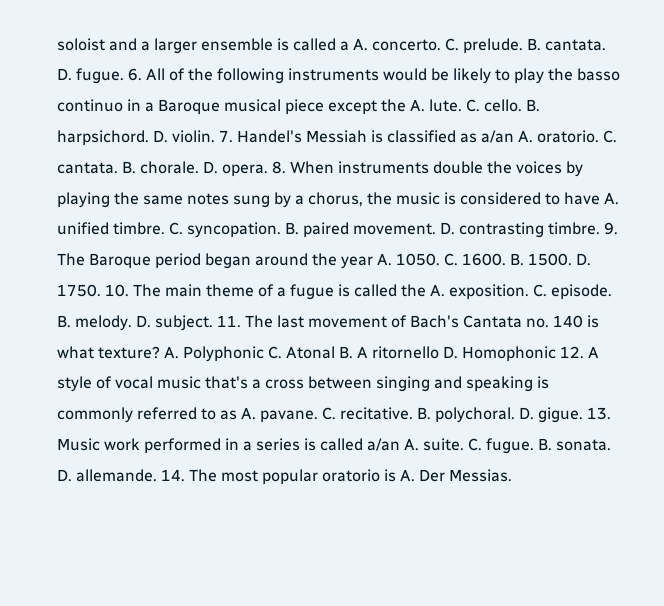soloist and a larger ensemble is called a A. concerto. C. prelude. B. cantata. D. fugue. 6. All of the following instruments would be likely to play the basso continuo in a Baroque musical piece except the A. lute. C. cello. B. harpsichord. D. violin. 7. Handel's Messiah is classified as a/an A. oratorio. C. cantata. B. chorale. D. opera. 8. When instruments double the voices by playing the same notes sung by a chorus, the music is considered to have A. unified timbre. C. syncopation. B. paired movement. D. contrasting timbre. 9. The Baroque period began around the year A. 1050. C. 1600. B. 1500. D. 1750. 10. The main theme of a fugue is called the A. exposition. C. episode. B. melody. D. subject. 11. The last movement of Bach's Cantata no. 140 is what texture? A. Polyphonic C. Atonal B. A ritornello D. Homophonic 12. A style of vocal music that's a cross between singing and speaking is commonly referred to as A. pavane. C. recitative. B. polychoral. D. gigue. 13. Music work performed in a series is called a/an A. suite. C. fugue. B. sonata. D. allemande. 14. The most popular oratorio is A. Der Messias.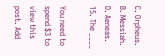C. Orpheus. B. Messiah. D. Aeneas. 15. The ____

You need to spend $3 to view this post. Add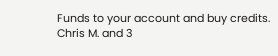Funds to your account and buy credits.
Chris M. and 3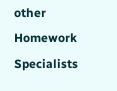other Homework Specialists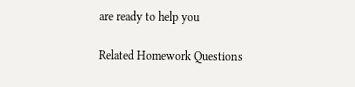are ready to help you

Related Homework Questions